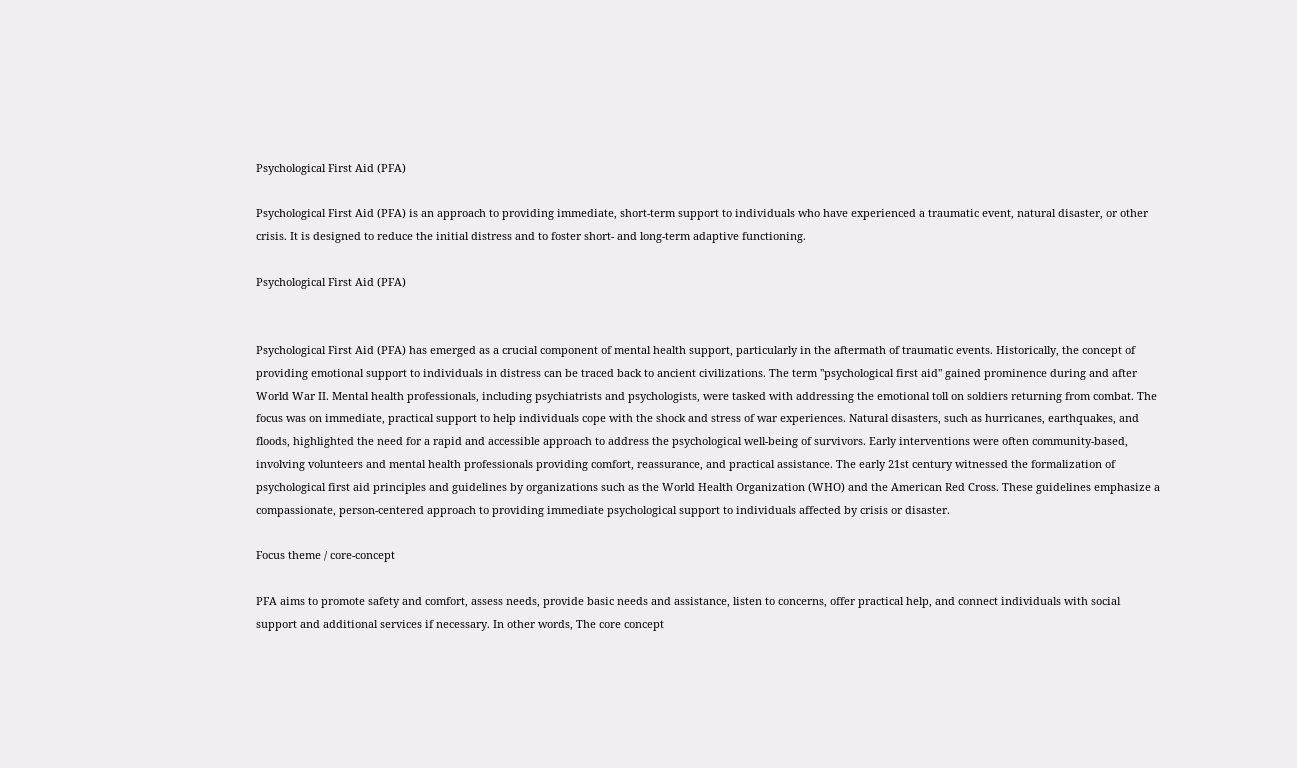Psychological First Aid (PFA)

Psychological First Aid (PFA) is an approach to providing immediate, short-term support to individuals who have experienced a traumatic event, natural disaster, or other crisis. It is designed to reduce the initial distress and to foster short- and long-term adaptive functioning.

Psychological First Aid (PFA)


Psychological First Aid (PFA) has emerged as a crucial component of mental health support, particularly in the aftermath of traumatic events. Historically, the concept of providing emotional support to individuals in distress can be traced back to ancient civilizations. The term "psychological first aid" gained prominence during and after World War II. Mental health professionals, including psychiatrists and psychologists, were tasked with addressing the emotional toll on soldiers returning from combat. The focus was on immediate, practical support to help individuals cope with the shock and stress of war experiences. Natural disasters, such as hurricanes, earthquakes, and floods, highlighted the need for a rapid and accessible approach to address the psychological well-being of survivors. Early interventions were often community-based, involving volunteers and mental health professionals providing comfort, reassurance, and practical assistance. The early 21st century witnessed the formalization of psychological first aid principles and guidelines by organizations such as the World Health Organization (WHO) and the American Red Cross. These guidelines emphasize a compassionate, person-centered approach to providing immediate psychological support to individuals affected by crisis or disaster.

Focus theme / core-concept

PFA aims to promote safety and comfort, assess needs, provide basic needs and assistance, listen to concerns, offer practical help, and connect individuals with social support and additional services if necessary. In other words, The core concept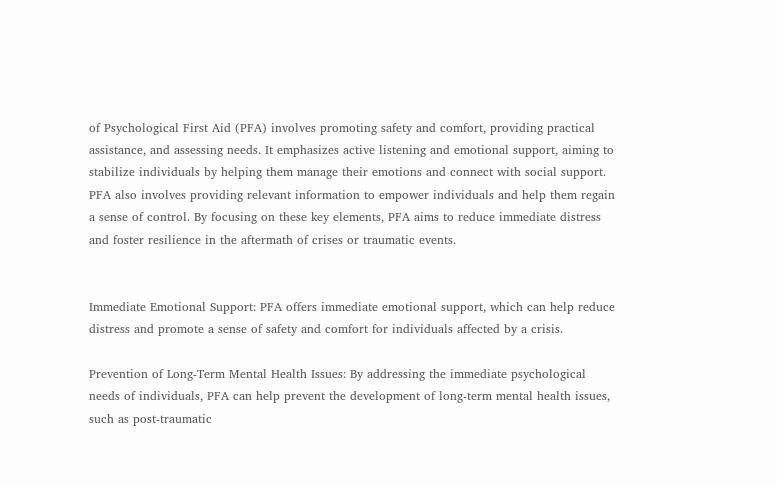of Psychological First Aid (PFA) involves promoting safety and comfort, providing practical assistance, and assessing needs. It emphasizes active listening and emotional support, aiming to stabilize individuals by helping them manage their emotions and connect with social support. PFA also involves providing relevant information to empower individuals and help them regain a sense of control. By focusing on these key elements, PFA aims to reduce immediate distress and foster resilience in the aftermath of crises or traumatic events.


Immediate Emotional Support: PFA offers immediate emotional support, which can help reduce distress and promote a sense of safety and comfort for individuals affected by a crisis.

Prevention of Long-Term Mental Health Issues: By addressing the immediate psychological needs of individuals, PFA can help prevent the development of long-term mental health issues, such as post-traumatic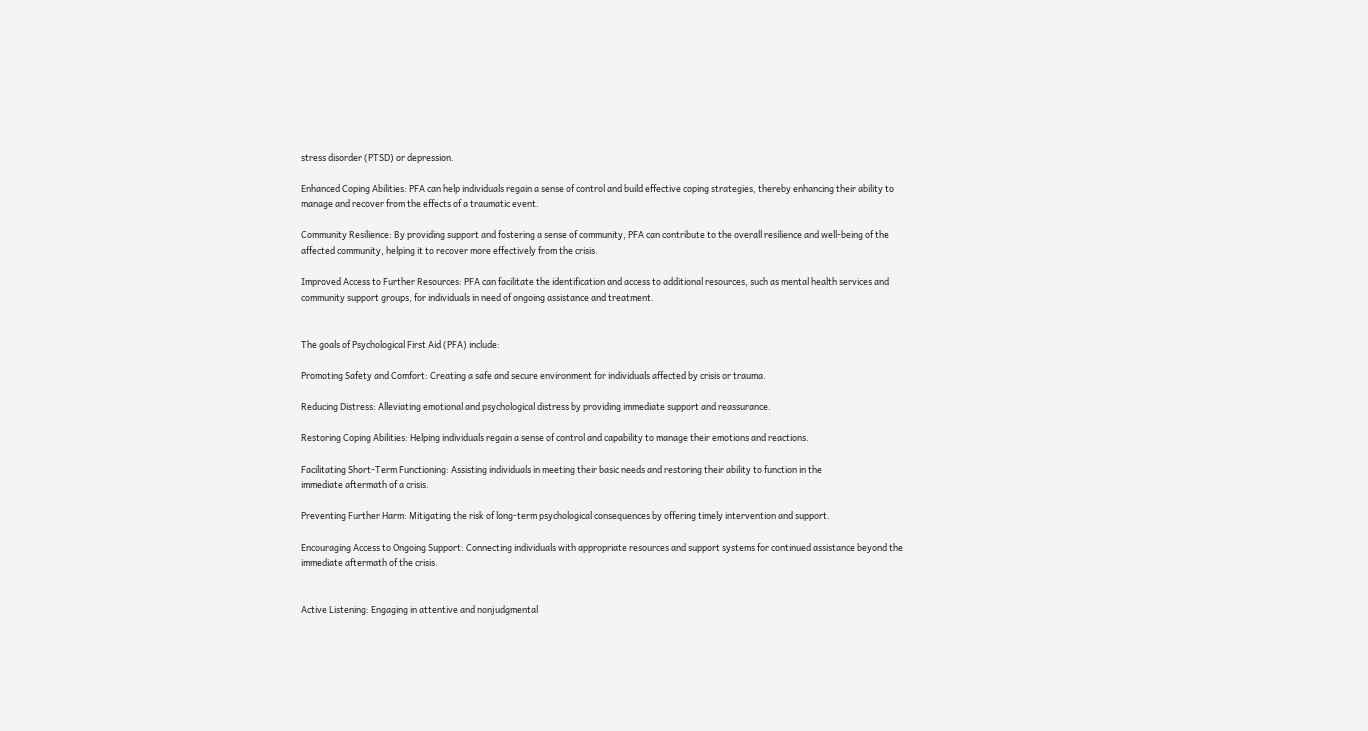stress disorder (PTSD) or depression.

Enhanced Coping Abilities: PFA can help individuals regain a sense of control and build effective coping strategies, thereby enhancing their ability to manage and recover from the effects of a traumatic event.

Community Resilience: By providing support and fostering a sense of community, PFA can contribute to the overall resilience and well-being of the affected community, helping it to recover more effectively from the crisis.

Improved Access to Further Resources: PFA can facilitate the identification and access to additional resources, such as mental health services and community support groups, for individuals in need of ongoing assistance and treatment.


The goals of Psychological First Aid (PFA) include:

Promoting Safety and Comfort: Creating a safe and secure environment for individuals affected by crisis or trauma.

Reducing Distress: Alleviating emotional and psychological distress by providing immediate support and reassurance.

Restoring Coping Abilities: Helping individuals regain a sense of control and capability to manage their emotions and reactions.

Facilitating Short-Term Functioning: Assisting individuals in meeting their basic needs and restoring their ability to function in the
immediate aftermath of a crisis.

Preventing Further Harm: Mitigating the risk of long-term psychological consequences by offering timely intervention and support.

Encouraging Access to Ongoing Support: Connecting individuals with appropriate resources and support systems for continued assistance beyond the immediate aftermath of the crisis.


Active Listening: Engaging in attentive and nonjudgmental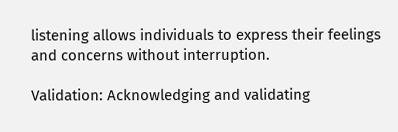listening allows individuals to express their feelings and concerns without interruption.

Validation: Acknowledging and validating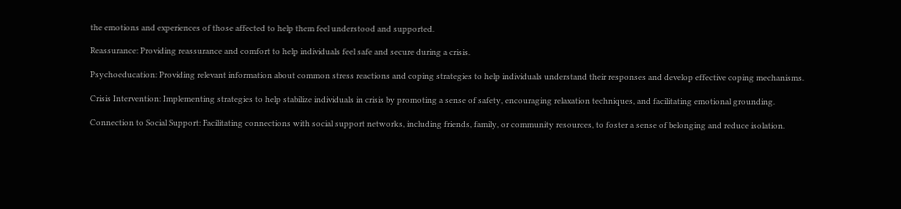the emotions and experiences of those affected to help them feel understood and supported.

Reassurance: Providing reassurance and comfort to help individuals feel safe and secure during a crisis.

Psychoeducation: Providing relevant information about common stress reactions and coping strategies to help individuals understand their responses and develop effective coping mechanisms.

Crisis Intervention: Implementing strategies to help stabilize individuals in crisis by promoting a sense of safety, encouraging relaxation techniques, and facilitating emotional grounding.

Connection to Social Support: Facilitating connections with social support networks, including friends, family, or community resources, to foster a sense of belonging and reduce isolation.